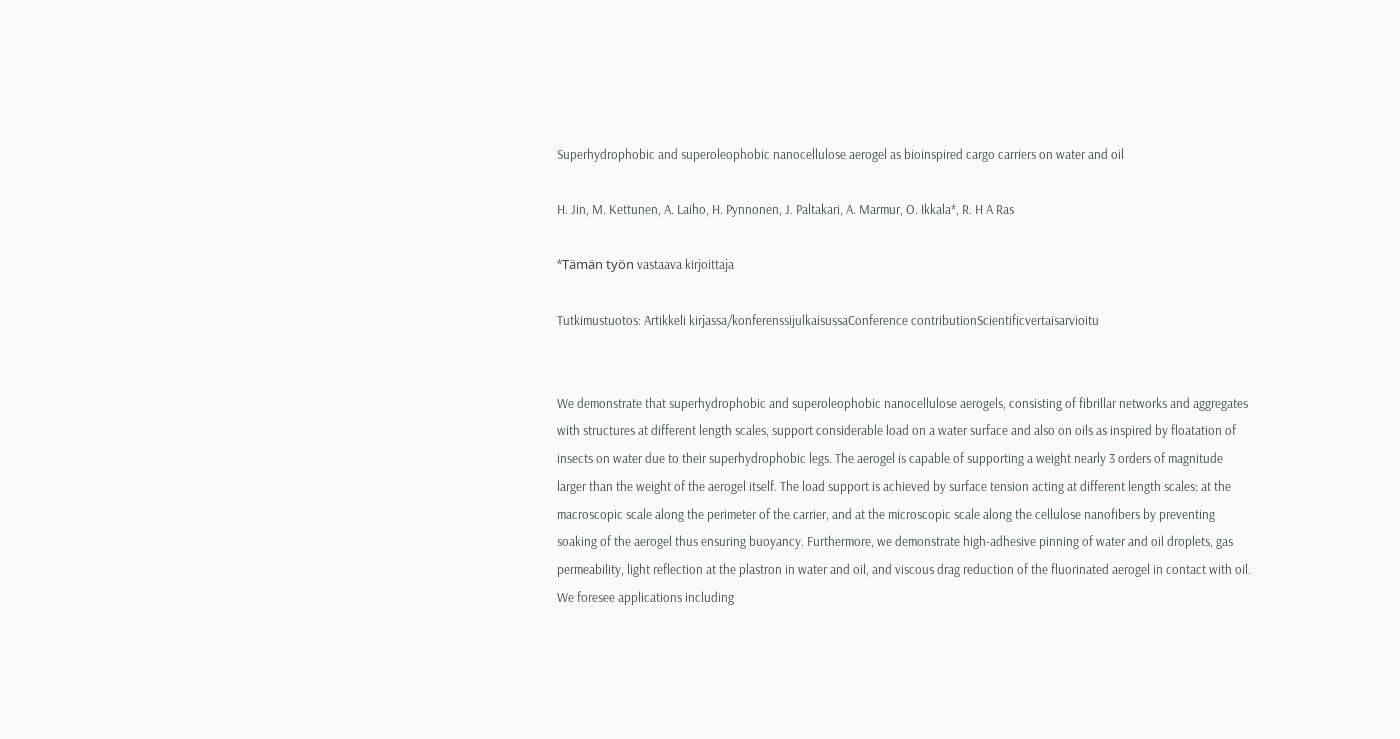Superhydrophobic and superoleophobic nanocellulose aerogel as bioinspired cargo carriers on water and oil

H. Jin, M. Kettunen, A. Laiho, H. Pynnonen, J. Paltakari, A. Marmur, O. Ikkala*, R. H A Ras

*Tämän työn vastaava kirjoittaja

Tutkimustuotos: Artikkeli kirjassa/konferenssijulkaisussaConference contributionScientificvertaisarvioitu


We demonstrate that superhydrophobic and superoleophobic nanocellulose aerogels, consisting of fibrillar networks and aggregates with structures at different length scales, support considerable load on a water surface and also on oils as inspired by floatation of insects on water due to their superhydrophobic legs. The aerogel is capable of supporting a weight nearly 3 orders of magnitude larger than the weight of the aerogel itself. The load support is achieved by surface tension acting at different length scales: at the macroscopic scale along the perimeter of the carrier, and at the microscopic scale along the cellulose nanofibers by preventing soaking of the aerogel thus ensuring buoyancy. Furthermore, we demonstrate high-adhesive pinning of water and oil droplets, gas permeability, light reflection at the plastron in water and oil, and viscous drag reduction of the fluorinated aerogel in contact with oil. We foresee applications including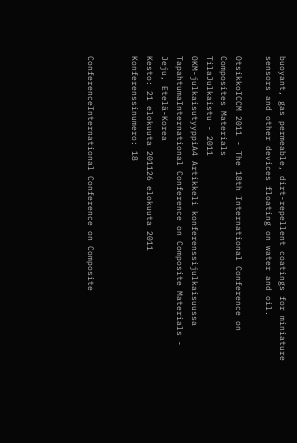buoyant, gas permeable, dirt-repellent coatings for miniature sensors and other devices floating on water and oil.

OtsikkoICCM 2011 - The 18th International Conference on Composites Materials
TilaJulkaistu - 2011
OKM-julkaisutyyppiA4 Artikkeli konferenssijulkaisuussa
TapahtumaInternational Conference on Composite Materials - Jeju, Etelä-Korea
Kesto: 21 elokuuta 201126 elokuuta 2011
Konferenssinumero: 18


ConferenceInternational Conference on Composite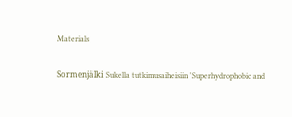Materials

Sormenjälki Sukella tutkimusaiheisiin 'Superhydrophobic and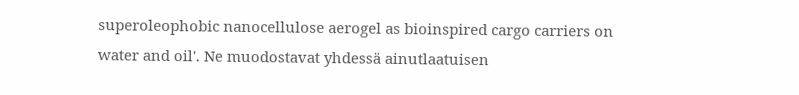superoleophobic nanocellulose aerogel as bioinspired cargo carriers on water and oil'. Ne muodostavat yhdessä ainutlaatuisen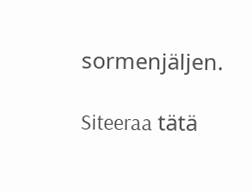sormenjäljen.

Siteeraa tätä